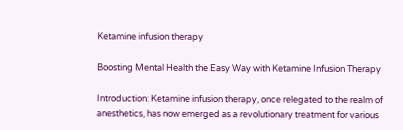Ketamine infusion therapy

Boosting Mental Health the Easy Way with Ketamine Infusion Therapy

Introduction: Ketamine infusion therapy, once relegated to the realm of anesthetics, has now emerged as a revolutionary treatment for various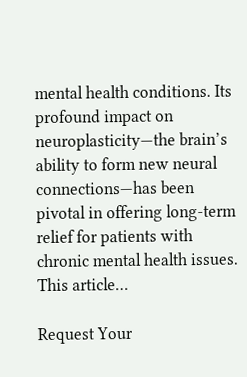mental health conditions. Its profound impact on neuroplasticity—the brain’s ability to form new neural connections—has been pivotal in offering long-term relief for patients with chronic mental health issues. This article…

Request Your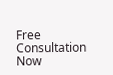Free Consultation Now